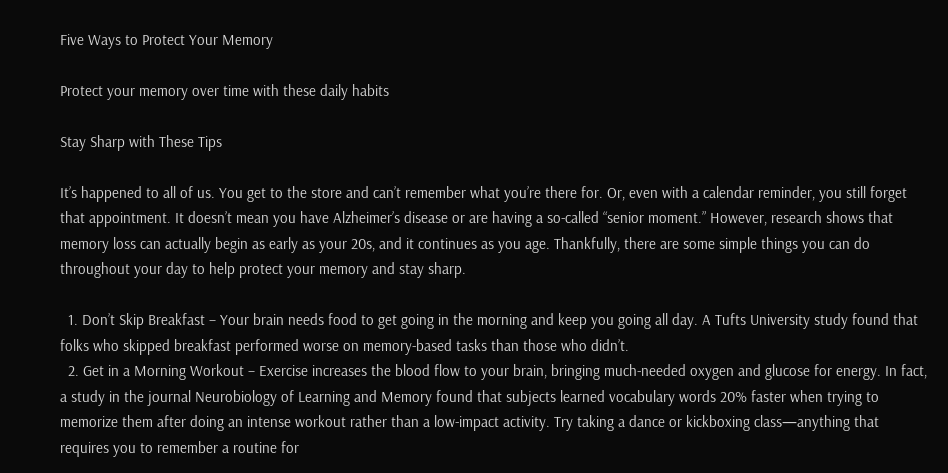Five Ways to Protect Your Memory

Protect your memory over time with these daily habits

Stay Sharp with These Tips

It’s happened to all of us. You get to the store and can’t remember what you’re there for. Or, even with a calendar reminder, you still forget that appointment. It doesn’t mean you have Alzheimer’s disease or are having a so-called “senior moment.” However, research shows that memory loss can actually begin as early as your 20s, and it continues as you age. Thankfully, there are some simple things you can do throughout your day to help protect your memory and stay sharp.

  1. Don’t Skip Breakfast – Your brain needs food to get going in the morning and keep you going all day. A Tufts University study found that folks who skipped breakfast performed worse on memory-based tasks than those who didn’t.
  2. Get in a Morning Workout – Exercise increases the blood flow to your brain, bringing much-needed oxygen and glucose for energy. In fact, a study in the journal Neurobiology of Learning and Memory found that subjects learned vocabulary words 20% faster when trying to memorize them after doing an intense workout rather than a low-impact activity. Try taking a dance or kickboxing class—anything that requires you to remember a routine for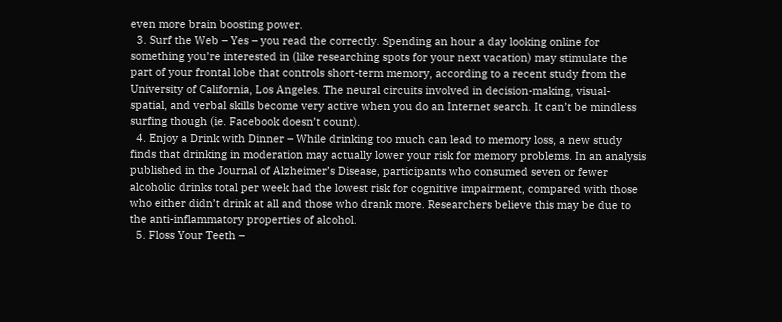even more brain boosting power.
  3. Surf the Web – Yes – you read the correctly. Spending an hour a day looking online for something you’re interested in (like researching spots for your next vacation) may stimulate the part of your frontal lobe that controls short-term memory, according to a recent study from the University of California, Los Angeles. The neural circuits involved in decision-making, visual-spatial, and verbal skills become very active when you do an Internet search. It can’t be mindless surfing though (ie. Facebook doesn’t count).
  4. Enjoy a Drink with Dinner – While drinking too much can lead to memory loss, a new study finds that drinking in moderation may actually lower your risk for memory problems. In an analysis published in the Journal of Alzheimer’s Disease, participants who consumed seven or fewer alcoholic drinks total per week had the lowest risk for cognitive impairment, compared with those who either didn’t drink at all and those who drank more. Researchers believe this may be due to the anti-inflammatory properties of alcohol.
  5. Floss Your Teeth –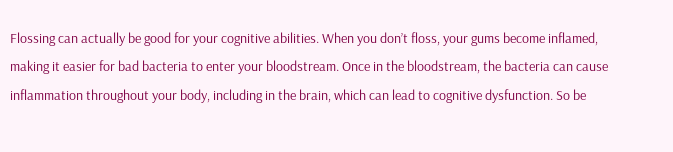Flossing can actually be good for your cognitive abilities. When you don’t floss, your gums become inflamed, making it easier for bad bacteria to enter your bloodstream. Once in the bloodstream, the bacteria can cause inflammation throughout your body, including in the brain, which can lead to cognitive dysfunction. So be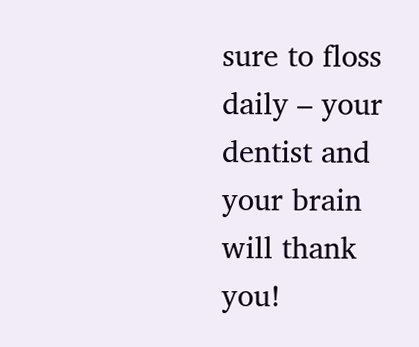sure to floss daily – your dentist and your brain will thank you!